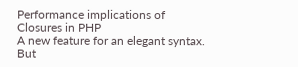Performance implications of Closures in PHP
A new feature for an elegant syntax. But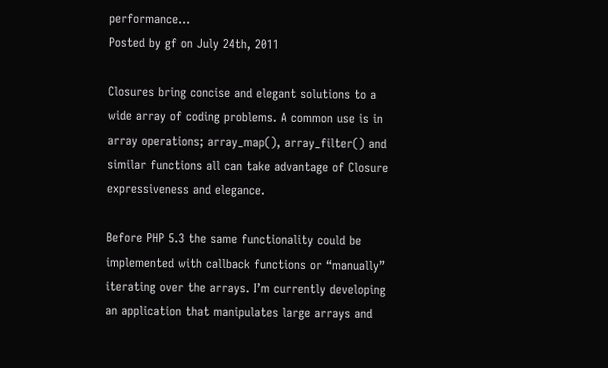performance...
Posted by gf on July 24th, 2011

Closures bring concise and elegant solutions to a wide array of coding problems. A common use is in array operations; array_map(), array_filter() and similar functions all can take advantage of Closure expressiveness and elegance.

Before PHP 5.3 the same functionality could be implemented with callback functions or “manually” iterating over the arrays. I’m currently developing an application that manipulates large arrays and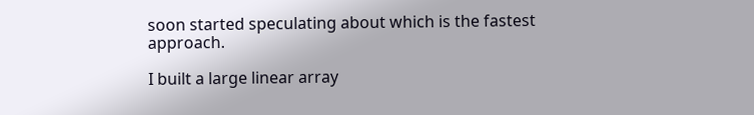soon started speculating about which is the fastest approach.

I built a large linear array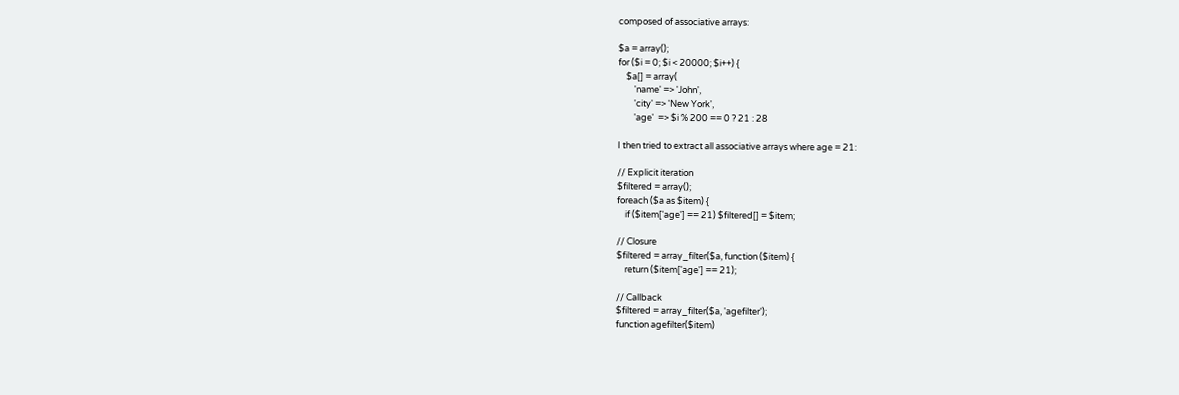composed of associative arrays:

$a = array();
for ($i = 0; $i < 20000; $i++) {
    $a[] = array(
        'name' => 'John',
        'city' => 'New York',
        'age'  => $i % 200 == 0 ? 21 : 28

I then tried to extract all associative arrays where age = 21:

// Explicit iteration
$filtered = array();
foreach ($a as $item) {
    if ($item['age'] == 21) $filtered[] = $item;

// Closure
$filtered = array_filter($a, function ($item) {
    return ($item['age'] == 21);

// Callback
$filtered = array_filter($a, 'agefilter');
function agefilter($item)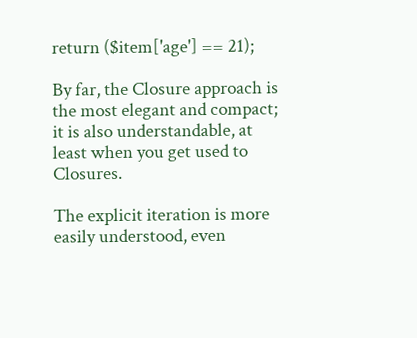return ($item['age'] == 21);

By far, the Closure approach is the most elegant and compact; it is also understandable, at least when you get used to Closures.

The explicit iteration is more easily understood, even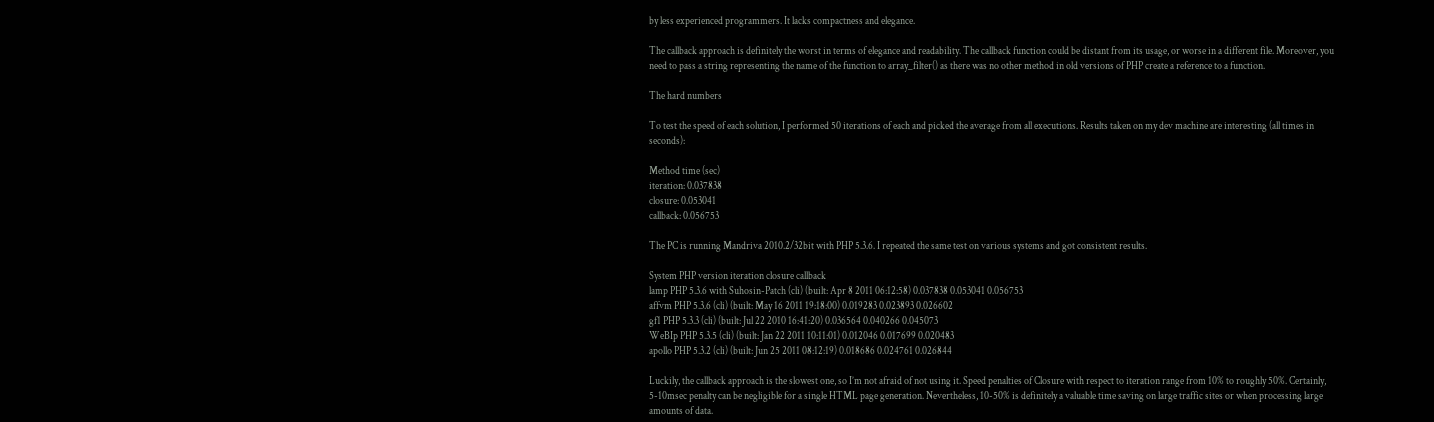by less experienced programmers. It lacks compactness and elegance.

The callback approach is definitely the worst in terms of elegance and readability. The callback function could be distant from its usage, or worse in a different file. Moreover, you need to pass a string representing the name of the function to array_filter() as there was no other method in old versions of PHP create a reference to a function.

The hard numbers

To test the speed of each solution, I performed 50 iterations of each and picked the average from all executions. Results taken on my dev machine are interesting (all times in seconds):

Method time (sec)
iteration: 0.037838
closure: 0.053041
callback: 0.056753

The PC is running Mandriva 2010.2/32bit with PHP 5.3.6. I repeated the same test on various systems and got consistent results.

System PHP version iteration closure callback
lamp PHP 5.3.6 with Suhosin-Patch (cli) (built: Apr 8 2011 06:12:58) 0.037838 0.053041 0.056753
affvm PHP 5.3.6 (cli) (built: May 16 2011 19:18:00) 0.019283 0.023893 0.026602
gf1 PHP 5.3.3 (cli) (built: Jul 22 2010 16:41:20) 0.036564 0.040266 0.045073
WeBIp PHP 5.3.5 (cli) (built: Jan 22 2011 10:11:01) 0.012046 0.017699 0.020483
apollo PHP 5.3.2 (cli) (built: Jun 25 2011 08:12:19) 0.018686 0.024761 0.026844

Luckily, the callback approach is the slowest one, so I’m not afraid of not using it. Speed penalties of Closure with respect to iteration range from 10% to roughly 50%. Certainly, 5-10msec penalty can be negligible for a single HTML page generation. Nevertheless, 10-50% is definitely a valuable time saving on large traffic sites or when processing large amounts of data.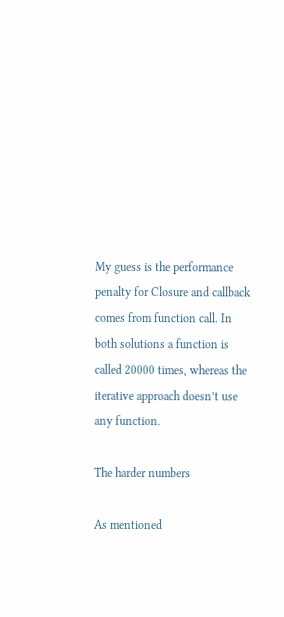My guess is the performance penalty for Closure and callback comes from function call. In both solutions a function is called 20000 times, whereas the iterative approach doesn’t use any function.

The harder numbers

As mentioned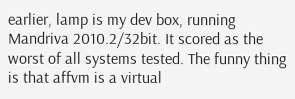earlier, lamp is my dev box, running Mandriva 2010.2/32bit. It scored as the worst of all systems tested. The funny thing is that affvm is a virtual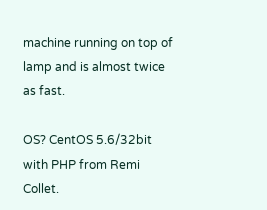machine running on top of lamp and is almost twice as fast.

OS? CentOS 5.6/32bit with PHP from Remi Collet.